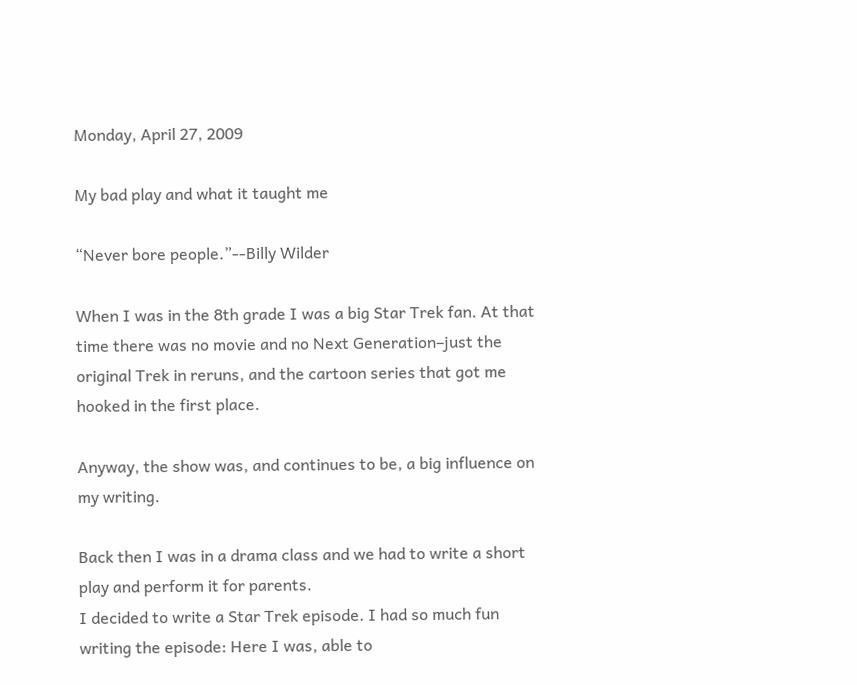Monday, April 27, 2009

My bad play and what it taught me

“Never bore people.”--Billy Wilder

When I was in the 8th grade I was a big Star Trek fan. At that time there was no movie and no Next Generation–just the original Trek in reruns, and the cartoon series that got me hooked in the first place.

Anyway, the show was, and continues to be, a big influence on my writing.

Back then I was in a drama class and we had to write a short play and perform it for parents.
I decided to write a Star Trek episode. I had so much fun writing the episode: Here I was, able to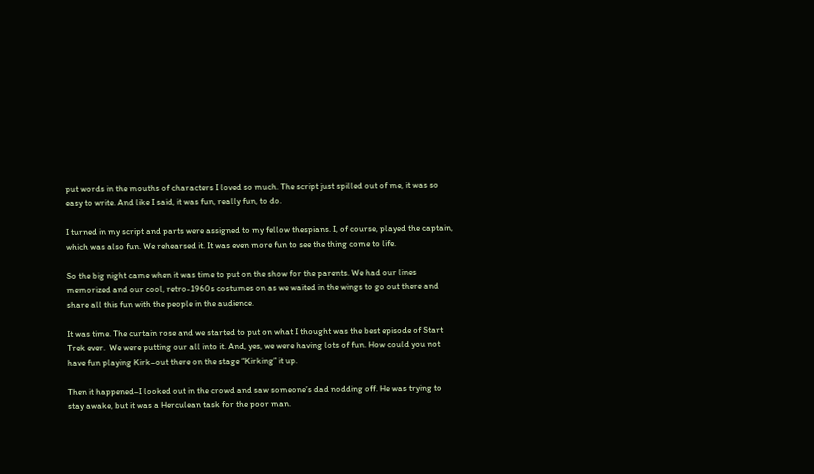put words in the mouths of characters I loved so much. The script just spilled out of me, it was so easy to write. And like I said, it was fun, really fun, to do.

I turned in my script and parts were assigned to my fellow thespians. I, of course, played the captain, which was also fun. We rehearsed it. It was even more fun to see the thing come to life.

So the big night came when it was time to put on the show for the parents. We had our lines memorized and our cool, retro-1960s costumes on as we waited in the wings to go out there and share all this fun with the people in the audience.

It was time. The curtain rose and we started to put on what I thought was the best episode of Start Trek ever.  We were putting our all into it. And, yes, we were having lots of fun. How could you not have fun playing Kirk–out there on the stage “Kirking” it up.

Then it happened–I looked out in the crowd and saw someone’s dad nodding off. He was trying to stay awake, but it was a Herculean task for the poor man.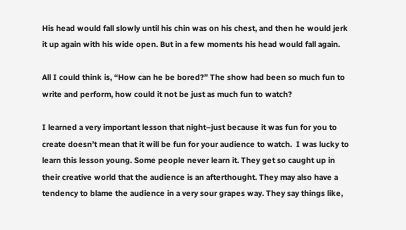His head would fall slowly until his chin was on his chest, and then he would jerk it up again with his wide open. But in a few moments his head would fall again.

All I could think is, “How can he be bored?” The show had been so much fun to write and perform, how could it not be just as much fun to watch?

I learned a very important lesson that night–just because it was fun for you to create doesn’t mean that it will be fun for your audience to watch.  I was lucky to learn this lesson young. Some people never learn it. They get so caught up in their creative world that the audience is an afterthought. They may also have a tendency to blame the audience in a very sour grapes way. They say things like,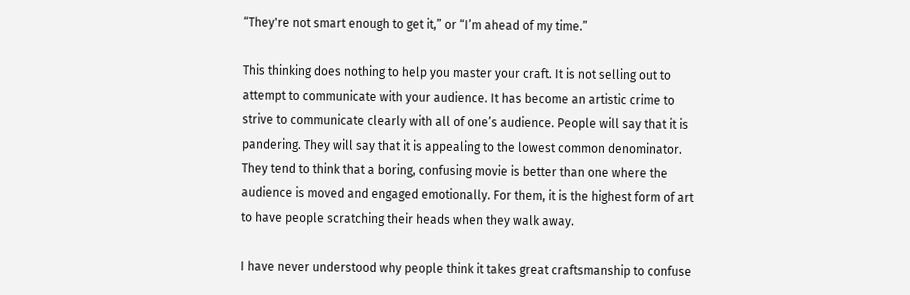“They're not smart enough to get it,” or “I’m ahead of my time.”

This thinking does nothing to help you master your craft. It is not selling out to attempt to communicate with your audience. It has become an artistic crime to strive to communicate clearly with all of one’s audience. People will say that it is pandering. They will say that it is appealing to the lowest common denominator. They tend to think that a boring, confusing movie is better than one where the audience is moved and engaged emotionally. For them, it is the highest form of art to have people scratching their heads when they walk away.

I have never understood why people think it takes great craftsmanship to confuse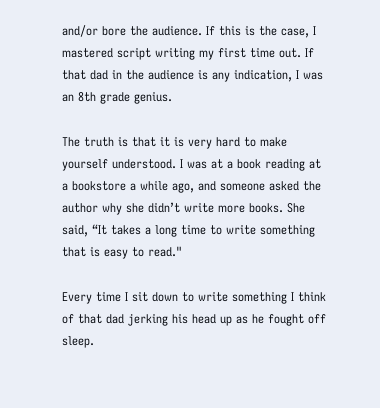and/or bore the audience. If this is the case, I mastered script writing my first time out. If that dad in the audience is any indication, I was an 8th grade genius.

The truth is that it is very hard to make yourself understood. I was at a book reading at a bookstore a while ago, and someone asked the author why she didn’t write more books. She said, “It takes a long time to write something that is easy to read."

Every time I sit down to write something I think of that dad jerking his head up as he fought off sleep.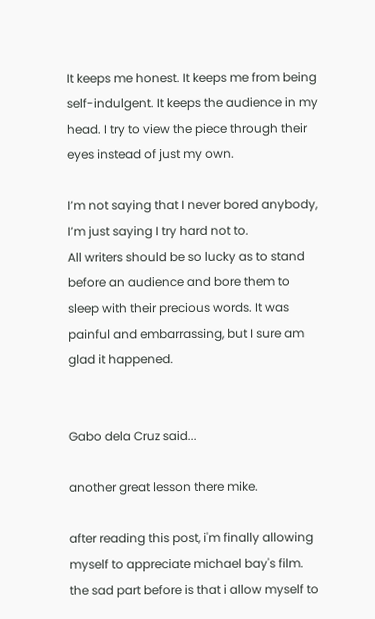It keeps me honest. It keeps me from being self-indulgent. It keeps the audience in my head. I try to view the piece through their eyes instead of just my own.

I’m not saying that I never bored anybody, I’m just saying I try hard not to.
All writers should be so lucky as to stand before an audience and bore them to sleep with their precious words. It was painful and embarrassing, but I sure am glad it happened.


Gabo dela Cruz said...

another great lesson there mike.

after reading this post, i'm finally allowing myself to appreciate michael bay's film. the sad part before is that i allow myself to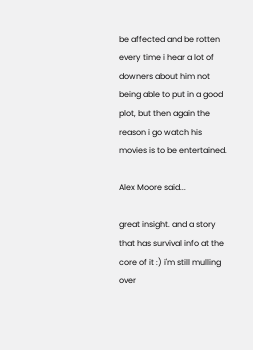be affected and be rotten every time i hear a lot of downers about him not being able to put in a good plot, but then again the reason i go watch his movies is to be entertained.

Alex Moore said...

great insight. and a story that has survival info at the core of it :) i'm still mulling over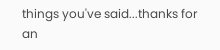things you've said...thanks for an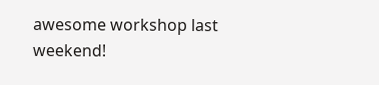awesome workshop last weekend!